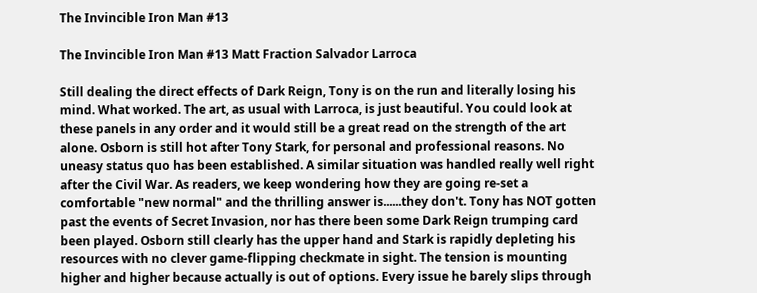The Invincible Iron Man #13

The Invincible Iron Man #13 Matt Fraction Salvador Larroca

Still dealing the direct effects of Dark Reign, Tony is on the run and literally losing his mind. What worked. The art, as usual with Larroca, is just beautiful. You could look at these panels in any order and it would still be a great read on the strength of the art alone. Osborn is still hot after Tony Stark, for personal and professional reasons. No uneasy status quo has been established. A similar situation was handled really well right after the Civil War. As readers, we keep wondering how they are going re-set a comfortable "new normal" and the thrilling answer is......they don't. Tony has NOT gotten past the events of Secret Invasion, nor has there been some Dark Reign trumping card been played. Osborn still clearly has the upper hand and Stark is rapidly depleting his resources with no clever game-flipping checkmate in sight. The tension is mounting higher and higher because actually is out of options. Every issue he barely slips through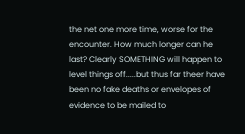the net one more time, worse for the encounter. How much longer can he last? Clearly SOMETHING will happen to level things off.....but thus far theer have been no fake deaths or envelopes of evidence to be mailed to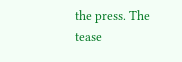the press. The tease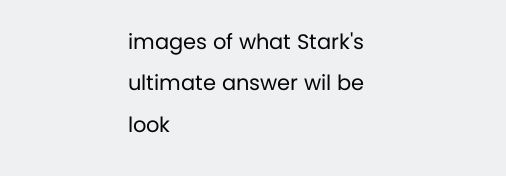images of what Stark's ultimate answer wil be look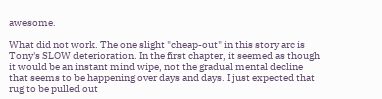awesome.

What did not work. The one slight "cheap-out" in this story arc is Tony's SLOW deterioration. In the first chapter, it seemed as though it would be an instant mind wipe, not the gradual mental decline that seems to be happening over days and days. I just expected that rug to be pulled out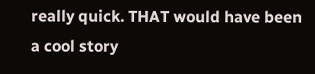really quick. THAT would have been a cool story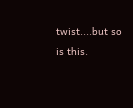twist....but so is this.